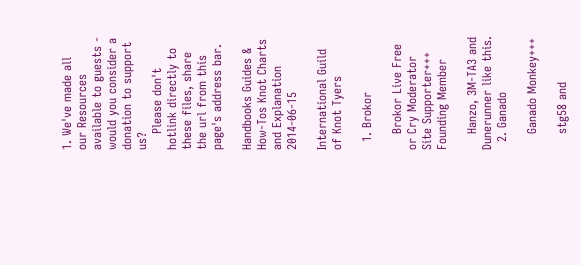1. We've made all our Resources available to guests - would you consider a donation to support us?
    Please don't hotlink directly to these files, share the url from this page's address bar.

Handbooks Guides & How-Tos Knot Charts and Explanation 2014-06-15

International Guild of Knot Tyers

  1. Brokor

    Brokor Live Free or Cry Moderator Site Supporter+++ Founding Member

    Hanzo, 3M-TA3 and Dunerunner like this.
  2. Ganado

    Ganado Monkey+++

    stg58 and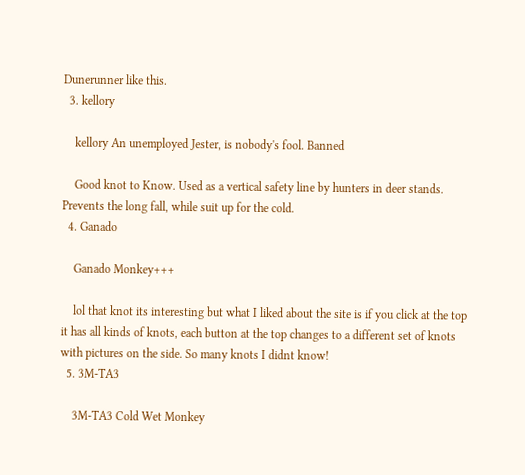Dunerunner like this.
  3. kellory

    kellory An unemployed Jester, is nobody's fool. Banned

    Good knot to Know. Used as a vertical safety line by hunters in deer stands. Prevents the long fall, while suit up for the cold.
  4. Ganado

    Ganado Monkey+++

    lol that knot its interesting but what I liked about the site is if you click at the top it has all kinds of knots, each button at the top changes to a different set of knots with pictures on the side. So many knots I didnt know!
  5. 3M-TA3

    3M-TA3 Cold Wet Monkey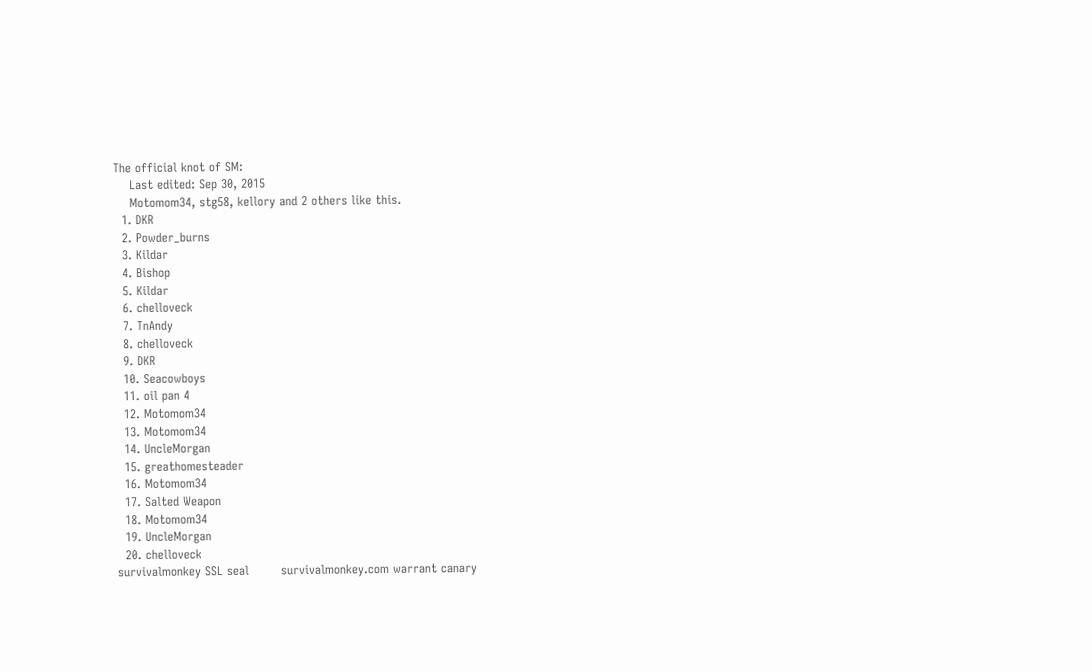The official knot of SM:
    Last edited: Sep 30, 2015
    Motomom34, stg58, kellory and 2 others like this.
  1. DKR
  2. Powder_burns
  3. Kildar
  4. Bishop
  5. Kildar
  6. chelloveck
  7. TnAndy
  8. chelloveck
  9. DKR
  10. Seacowboys
  11. oil pan 4
  12. Motomom34
  13. Motomom34
  14. UncleMorgan
  15. greathomesteader
  16. Motomom34
  17. Salted Weapon
  18. Motomom34
  19. UncleMorgan
  20. chelloveck
survivalmonkey SSL seal        survivalmonkey.com warrant canary